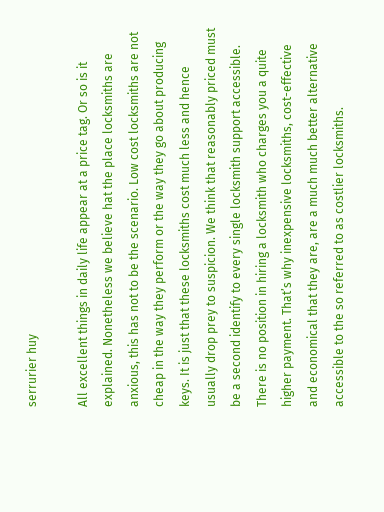serrurier huy

All excellent things in daily life appear at a price tag. Or so is it explained. Nonetheless we believe hat the place locksmiths are anxious, this has not to be the scenario. Low cost locksmiths are not cheap in the way they perform or the way they go about producing keys. It is just that these locksmiths cost much less and hence usually drop prey to suspicion. We think that reasonably priced must be a second identify to every single locksmith support accessible. There is no position in hiring a locksmith who charges you a quite higher payment. That’s why inexpensive locksmiths, cost-effective and economical that they are, are a much much better alternative accessible to the so referred to as costlier locksmiths.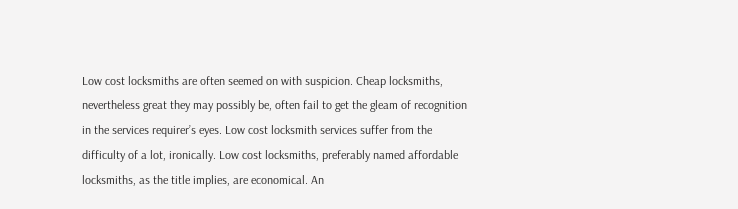Low cost locksmiths are often seemed on with suspicion. Cheap locksmiths, nevertheless great they may possibly be, often fail to get the gleam of recognition in the services requirer’s eyes. Low cost locksmith services suffer from the difficulty of a lot, ironically. Low cost locksmiths, preferably named affordable locksmiths, as the title implies, are economical. An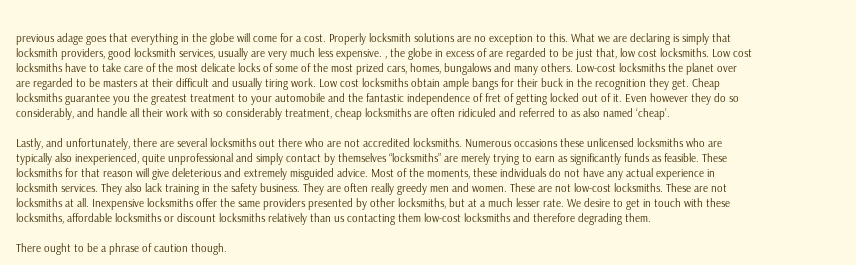previous adage goes that everything in the globe will come for a cost. Properly locksmith solutions are no exception to this. What we are declaring is simply that locksmith providers, good locksmith services, usually are very much less expensive. , the globe in excess of are regarded to be just that, low cost locksmiths. Low cost locksmiths have to take care of the most delicate locks of some of the most prized cars, homes, bungalows and many others. Low-cost locksmiths the planet over are regarded to be masters at their difficult and usually tiring work. Low cost locksmiths obtain ample bangs for their buck in the recognition they get. Cheap locksmiths guarantee you the greatest treatment to your automobile and the fantastic independence of fret of getting locked out of it. Even however they do so considerably, and handle all their work with so considerably treatment, cheap locksmiths are often ridiculed and referred to as also named ‘cheap’.

Lastly, and unfortunately, there are several locksmiths out there who are not accredited locksmiths. Numerous occasions these unlicensed locksmiths who are typically also inexperienced, quite unprofessional and simply contact by themselves “locksmiths” are merely trying to earn as significantly funds as feasible. These locksmiths for that reason will give deleterious and extremely misguided advice. Most of the moments, these individuals do not have any actual experience in locksmith services. They also lack training in the safety business. They are often really greedy men and women. These are not low-cost locksmiths. These are not locksmiths at all. Inexpensive locksmiths offer the same providers presented by other locksmiths, but at a much lesser rate. We desire to get in touch with these locksmiths, affordable locksmiths or discount locksmiths relatively than us contacting them low-cost locksmiths and therefore degrading them.

There ought to be a phrase of caution though.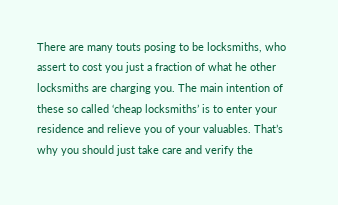There are many touts posing to be locksmiths, who assert to cost you just a fraction of what he other locksmiths are charging you. The main intention of these so called ‘cheap locksmiths’ is to enter your residence and relieve you of your valuables. That’s why you should just take care and verify the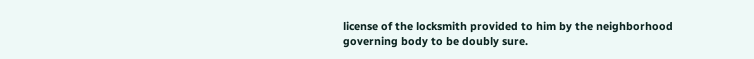license of the locksmith provided to him by the neighborhood governing body to be doubly sure.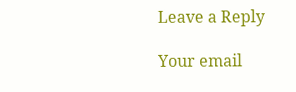Leave a Reply

Your email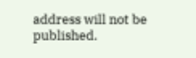address will not be published.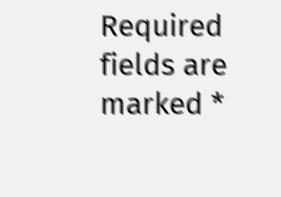Required fields are marked *